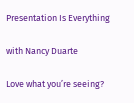Presentation Is Everything

with Nancy Duarte

Love what you’re seeing?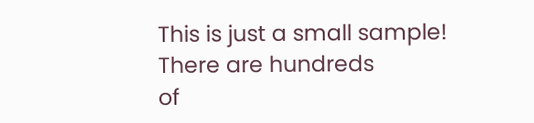This is just a small sample! There are hundreds
of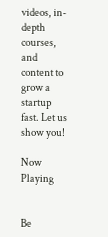videos, in-depth courses, and content to
grow a startup fast. Let us show you!

Now Playing


Be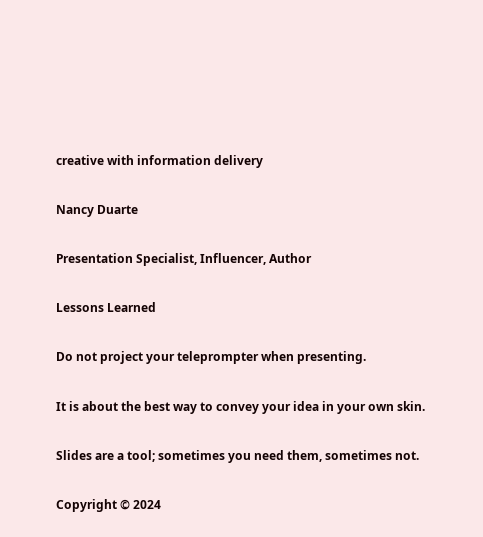creative with information delivery

Nancy Duarte

Presentation Specialist, Influencer, Author

Lessons Learned

Do not project your teleprompter when presenting.

It is about the best way to convey your idea in your own skin.

Slides are a tool; sometimes you need them, sometimes not.

Copyright © 2024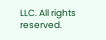LLC. All rights reserved.